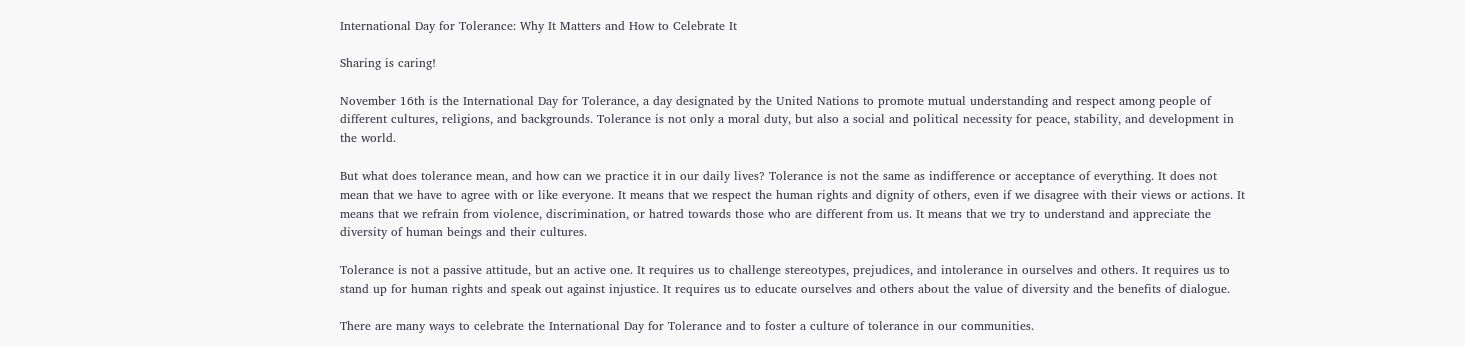International Day for Tolerance: Why It Matters and How to Celebrate It

Sharing is caring!

November 16th is the International Day for Tolerance, a day designated by the United Nations to promote mutual understanding and respect among people of different cultures, religions, and backgrounds. Tolerance is not only a moral duty, but also a social and political necessity for peace, stability, and development in the world.

But what does tolerance mean, and how can we practice it in our daily lives? Tolerance is not the same as indifference or acceptance of everything. It does not mean that we have to agree with or like everyone. It means that we respect the human rights and dignity of others, even if we disagree with their views or actions. It means that we refrain from violence, discrimination, or hatred towards those who are different from us. It means that we try to understand and appreciate the diversity of human beings and their cultures.

Tolerance is not a passive attitude, but an active one. It requires us to challenge stereotypes, prejudices, and intolerance in ourselves and others. It requires us to stand up for human rights and speak out against injustice. It requires us to educate ourselves and others about the value of diversity and the benefits of dialogue.

There are many ways to celebrate the International Day for Tolerance and to foster a culture of tolerance in our communities.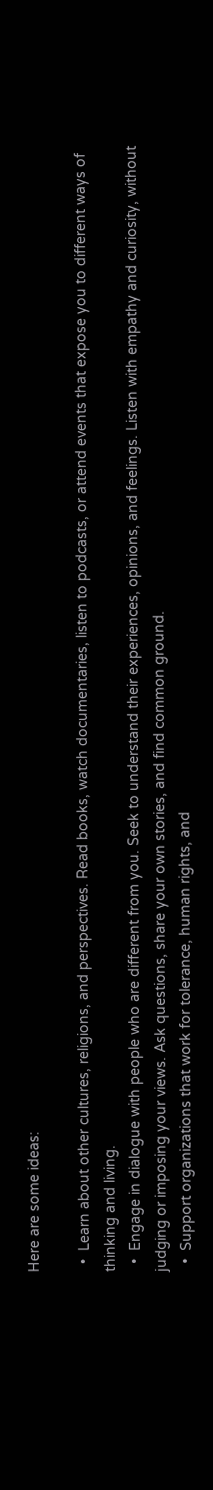Here are some ideas:

  •  Learn about other cultures, religions, and perspectives. Read books, watch documentaries, listen to podcasts, or attend events that expose you to different ways of thinking and living.
  •  Engage in dialogue with people who are different from you. Seek to understand their experiences, opinions, and feelings. Listen with empathy and curiosity, without judging or imposing your views. Ask questions, share your own stories, and find common ground.
  •  Support organizations that work for tolerance, human rights, and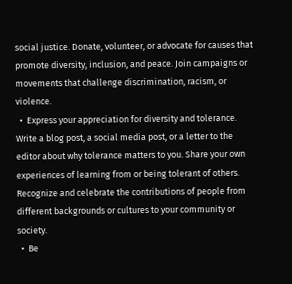social justice. Donate, volunteer, or advocate for causes that promote diversity, inclusion, and peace. Join campaigns or movements that challenge discrimination, racism, or violence.
  •  Express your appreciation for diversity and tolerance. Write a blog post, a social media post, or a letter to the editor about why tolerance matters to you. Share your own experiences of learning from or being tolerant of others. Recognize and celebrate the contributions of people from different backgrounds or cultures to your community or society.
  •  Be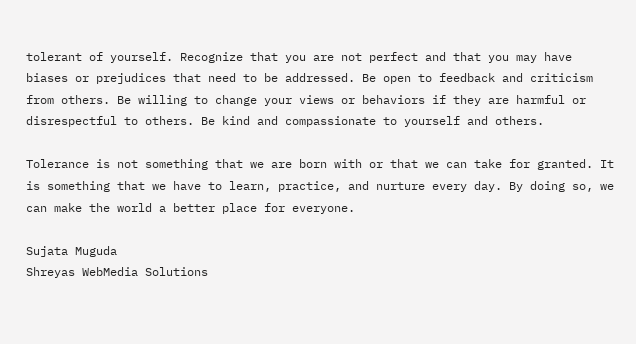tolerant of yourself. Recognize that you are not perfect and that you may have biases or prejudices that need to be addressed. Be open to feedback and criticism from others. Be willing to change your views or behaviors if they are harmful or disrespectful to others. Be kind and compassionate to yourself and others.

Tolerance is not something that we are born with or that we can take for granted. It is something that we have to learn, practice, and nurture every day. By doing so, we can make the world a better place for everyone.

Sujata Muguda
Shreyas WebMedia Solutions